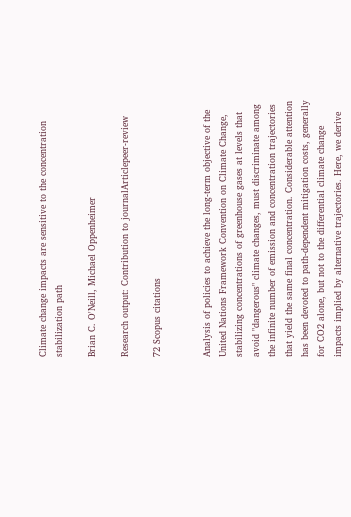Climate change impacts are sensitive to the concentration stabilization path

Brian C. O'Neill, Michael Oppenheimer

Research output: Contribution to journalArticlepeer-review

72 Scopus citations


Analysis of policies to achieve the long-term objective of the United Nations Framework Convention on Climate Change, stabilizing concentrations of greenhouse gases at levels that avoid "dangerous" climate changes, must discriminate among the infinite number of emission and concentration trajectories that yield the same final concentration. Considerable attention has been devoted to path-dependent mitigation costs, generally for CO2 alone, but not to the differential climate change impacts implied by alternative trajectories. Here, we derive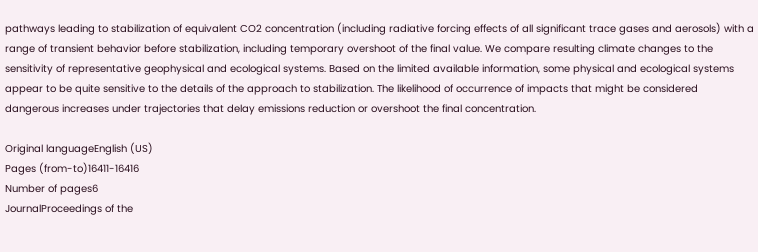pathways leading to stabilization of equivalent CO2 concentration (including radiative forcing effects of all significant trace gases and aerosols) with a range of transient behavior before stabilization, including temporary overshoot of the final value. We compare resulting climate changes to the sensitivity of representative geophysical and ecological systems. Based on the limited available information, some physical and ecological systems appear to be quite sensitive to the details of the approach to stabilization. The likelihood of occurrence of impacts that might be considered dangerous increases under trajectories that delay emissions reduction or overshoot the final concentration.

Original languageEnglish (US)
Pages (from-to)16411-16416
Number of pages6
JournalProceedings of the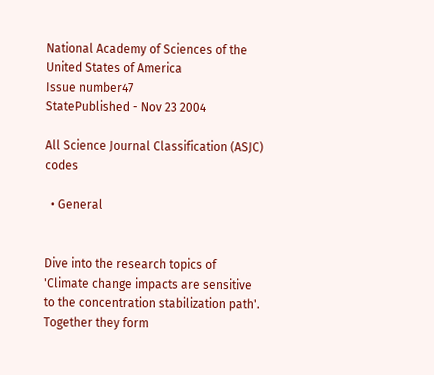National Academy of Sciences of the United States of America
Issue number47
StatePublished - Nov 23 2004

All Science Journal Classification (ASJC) codes

  • General


Dive into the research topics of 'Climate change impacts are sensitive to the concentration stabilization path'. Together they form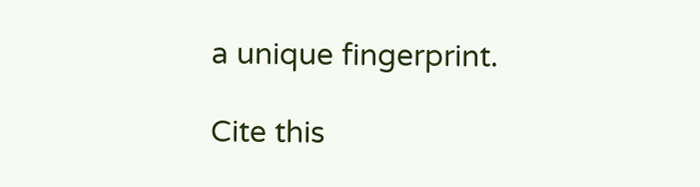a unique fingerprint.

Cite this